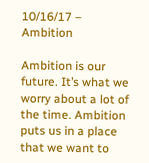10/16/17 – Ambition

Ambition is our future. It’s what we worry about a lot of the time. Ambition puts us in a place that we want to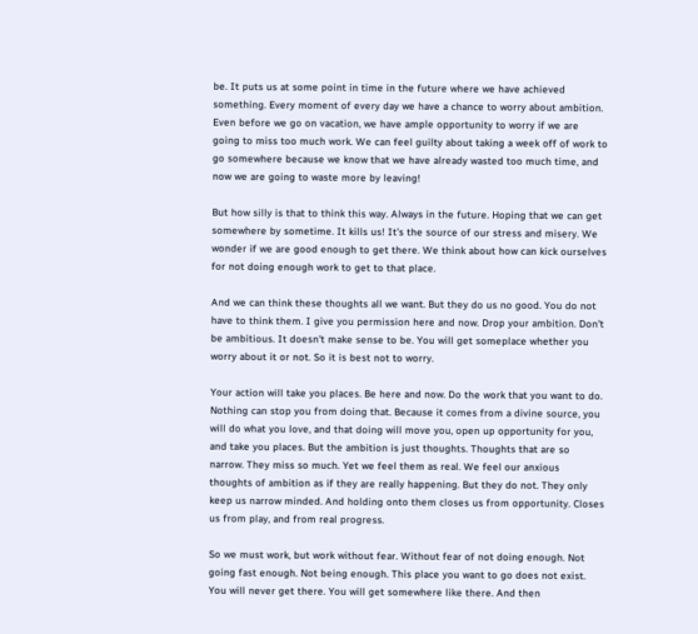be. It puts us at some point in time in the future where we have achieved something. Every moment of every day we have a chance to worry about ambition. Even before we go on vacation, we have ample opportunity to worry if we are going to miss too much work. We can feel guilty about taking a week off of work to go somewhere because we know that we have already wasted too much time, and now we are going to waste more by leaving!

But how silly is that to think this way. Always in the future. Hoping that we can get somewhere by sometime. It kills us! It’s the source of our stress and misery. We wonder if we are good enough to get there. We think about how can kick ourselves for not doing enough work to get to that place.

And we can think these thoughts all we want. But they do us no good. You do not have to think them. I give you permission here and now. Drop your ambition. Don’t be ambitious. It doesn’t make sense to be. You will get someplace whether you worry about it or not. So it is best not to worry.

Your action will take you places. Be here and now. Do the work that you want to do. Nothing can stop you from doing that. Because it comes from a divine source, you will do what you love, and that doing will move you, open up opportunity for you, and take you places. But the ambition is just thoughts. Thoughts that are so narrow. They miss so much. Yet we feel them as real. We feel our anxious thoughts of ambition as if they are really happening. But they do not. They only keep us narrow minded. And holding onto them closes us from opportunity. Closes us from play, and from real progress.

So we must work, but work without fear. Without fear of not doing enough. Not going fast enough. Not being enough. This place you want to go does not exist. You will never get there. You will get somewhere like there. And then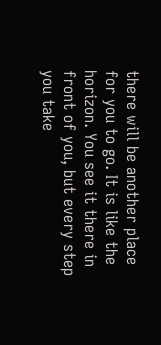there will be another place for you to go. It is like the horizon. You see it there in front of you, but every step you take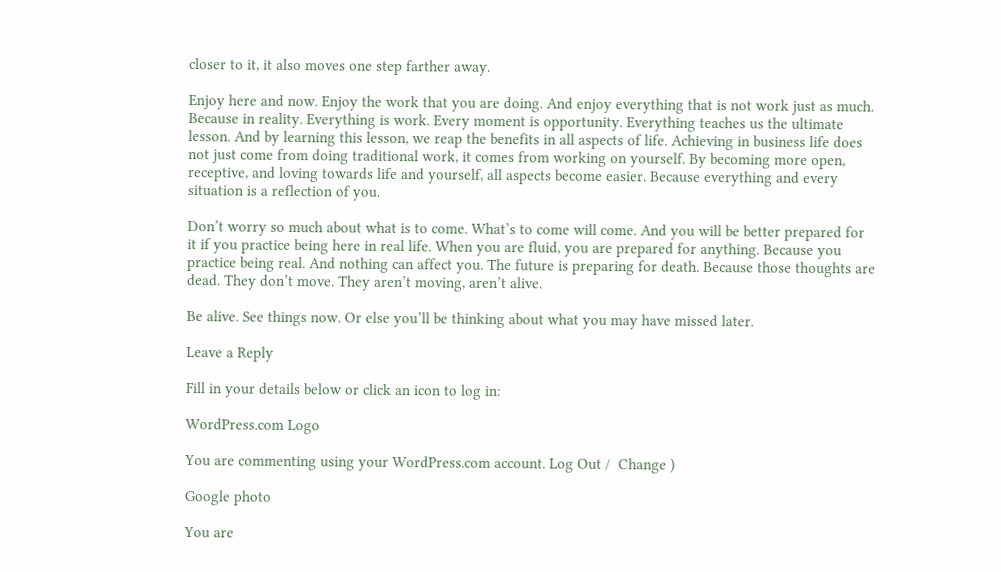closer to it, it also moves one step farther away.

Enjoy here and now. Enjoy the work that you are doing. And enjoy everything that is not work just as much. Because in reality. Everything is work. Every moment is opportunity. Everything teaches us the ultimate lesson. And by learning this lesson, we reap the benefits in all aspects of life. Achieving in business life does not just come from doing traditional work, it comes from working on yourself. By becoming more open, receptive, and loving towards life and yourself, all aspects become easier. Because everything and every situation is a reflection of you.

Don’t worry so much about what is to come. What’s to come will come. And you will be better prepared for it if you practice being here in real life. When you are fluid, you are prepared for anything. Because you practice being real. And nothing can affect you. The future is preparing for death. Because those thoughts are dead. They don’t move. They aren’t moving, aren’t alive.

Be alive. See things now. Or else you’ll be thinking about what you may have missed later.

Leave a Reply

Fill in your details below or click an icon to log in:

WordPress.com Logo

You are commenting using your WordPress.com account. Log Out /  Change )

Google photo

You are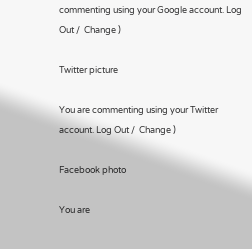commenting using your Google account. Log Out /  Change )

Twitter picture

You are commenting using your Twitter account. Log Out /  Change )

Facebook photo

You are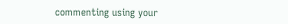commenting using your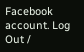Facebook account. Log Out /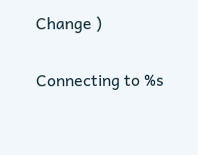Change )

Connecting to %s